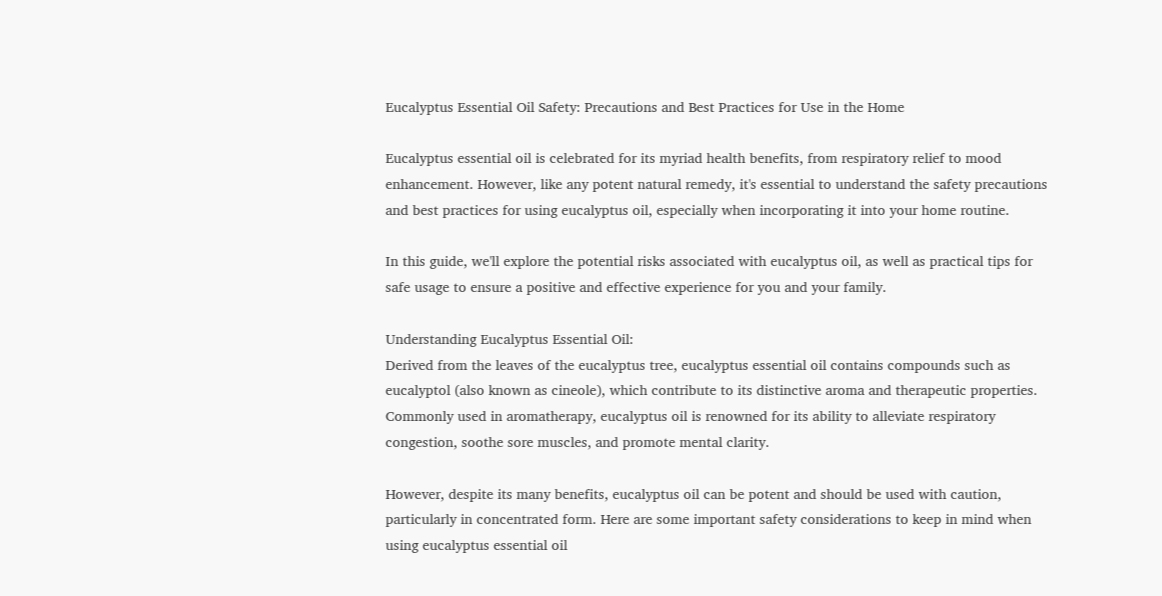Eucalyptus Essential Oil Safety: Precautions and Best Practices for Use in the Home

Eucalyptus essential oil is celebrated for its myriad health benefits, from respiratory relief to mood enhancement. However, like any potent natural remedy, it's essential to understand the safety precautions and best practices for using eucalyptus oil, especially when incorporating it into your home routine.

In this guide, we'll explore the potential risks associated with eucalyptus oil, as well as practical tips for safe usage to ensure a positive and effective experience for you and your family.

Understanding Eucalyptus Essential Oil:
Derived from the leaves of the eucalyptus tree, eucalyptus essential oil contains compounds such as eucalyptol (also known as cineole), which contribute to its distinctive aroma and therapeutic properties. Commonly used in aromatherapy, eucalyptus oil is renowned for its ability to alleviate respiratory congestion, soothe sore muscles, and promote mental clarity.

However, despite its many benefits, eucalyptus oil can be potent and should be used with caution, particularly in concentrated form. Here are some important safety considerations to keep in mind when using eucalyptus essential oil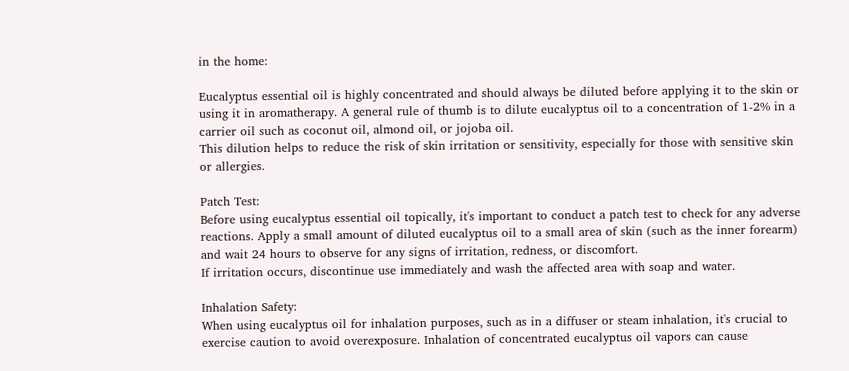in the home:

Eucalyptus essential oil is highly concentrated and should always be diluted before applying it to the skin or using it in aromatherapy. A general rule of thumb is to dilute eucalyptus oil to a concentration of 1-2% in a carrier oil such as coconut oil, almond oil, or jojoba oil.
This dilution helps to reduce the risk of skin irritation or sensitivity, especially for those with sensitive skin or allergies.

Patch Test:
Before using eucalyptus essential oil topically, it's important to conduct a patch test to check for any adverse reactions. Apply a small amount of diluted eucalyptus oil to a small area of skin (such as the inner forearm) and wait 24 hours to observe for any signs of irritation, redness, or discomfort.
If irritation occurs, discontinue use immediately and wash the affected area with soap and water.

Inhalation Safety:
When using eucalyptus oil for inhalation purposes, such as in a diffuser or steam inhalation, it's crucial to exercise caution to avoid overexposure. Inhalation of concentrated eucalyptus oil vapors can cause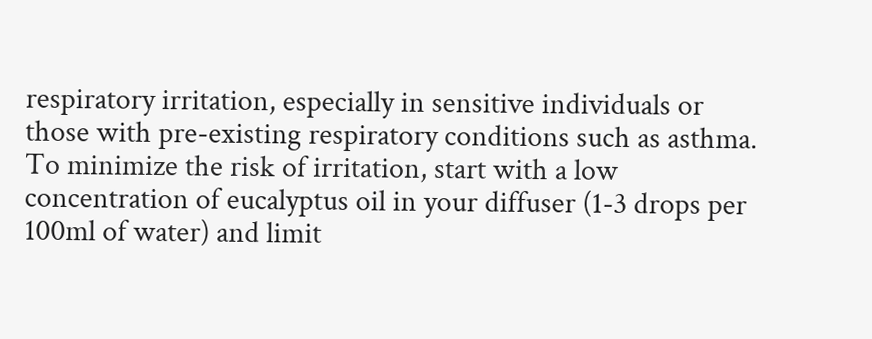respiratory irritation, especially in sensitive individuals or those with pre-existing respiratory conditions such as asthma.
To minimize the risk of irritation, start with a low concentration of eucalyptus oil in your diffuser (1-3 drops per 100ml of water) and limit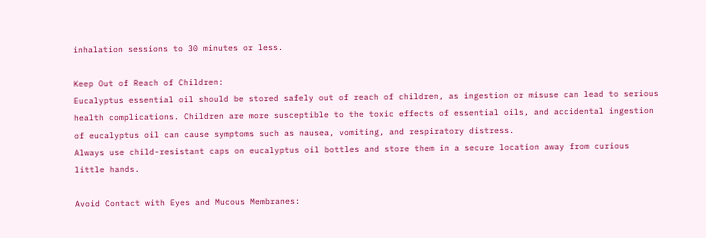inhalation sessions to 30 minutes or less.

Keep Out of Reach of Children:
Eucalyptus essential oil should be stored safely out of reach of children, as ingestion or misuse can lead to serious health complications. Children are more susceptible to the toxic effects of essential oils, and accidental ingestion of eucalyptus oil can cause symptoms such as nausea, vomiting, and respiratory distress.
Always use child-resistant caps on eucalyptus oil bottles and store them in a secure location away from curious little hands.

Avoid Contact with Eyes and Mucous Membranes: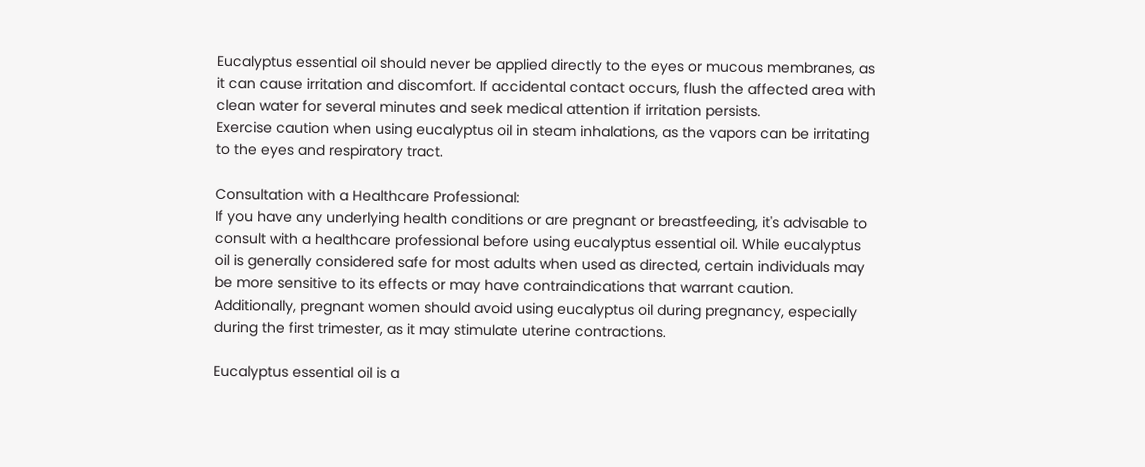Eucalyptus essential oil should never be applied directly to the eyes or mucous membranes, as it can cause irritation and discomfort. If accidental contact occurs, flush the affected area with clean water for several minutes and seek medical attention if irritation persists.
Exercise caution when using eucalyptus oil in steam inhalations, as the vapors can be irritating to the eyes and respiratory tract.

Consultation with a Healthcare Professional:
If you have any underlying health conditions or are pregnant or breastfeeding, it's advisable to consult with a healthcare professional before using eucalyptus essential oil. While eucalyptus oil is generally considered safe for most adults when used as directed, certain individuals may be more sensitive to its effects or may have contraindications that warrant caution.
Additionally, pregnant women should avoid using eucalyptus oil during pregnancy, especially during the first trimester, as it may stimulate uterine contractions.

Eucalyptus essential oil is a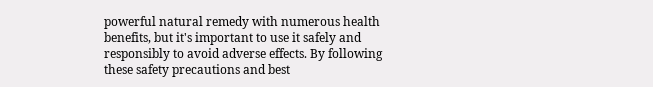powerful natural remedy with numerous health benefits, but it's important to use it safely and responsibly to avoid adverse effects. By following these safety precautions and best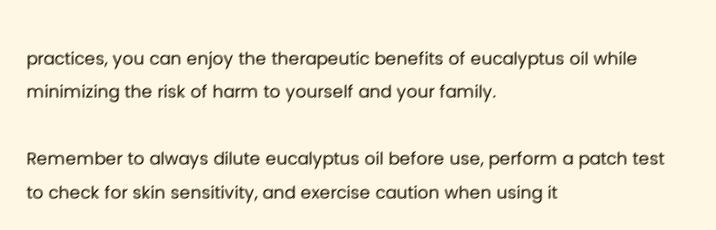practices, you can enjoy the therapeutic benefits of eucalyptus oil while minimizing the risk of harm to yourself and your family.

Remember to always dilute eucalyptus oil before use, perform a patch test to check for skin sensitivity, and exercise caution when using it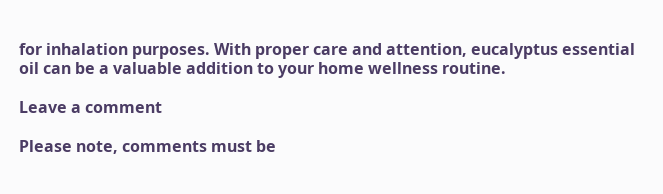for inhalation purposes. With proper care and attention, eucalyptus essential oil can be a valuable addition to your home wellness routine.

Leave a comment

Please note, comments must be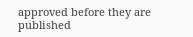approved before they are published